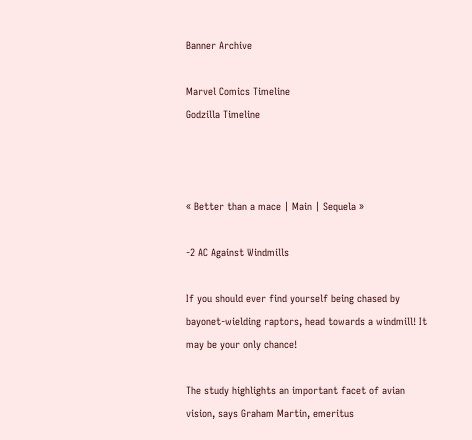Banner Archive

Marvel Comics Timeline
Godzilla Timeline



« Better than a mace | Main | Sequela »

-2 AC Against Windmills

If you should ever find yourself being chased by bayonet-wielding raptors, head towards a windmill! It may be your only chance!

The study highlights an important facet of avian vision, says Graham Martin, emeritus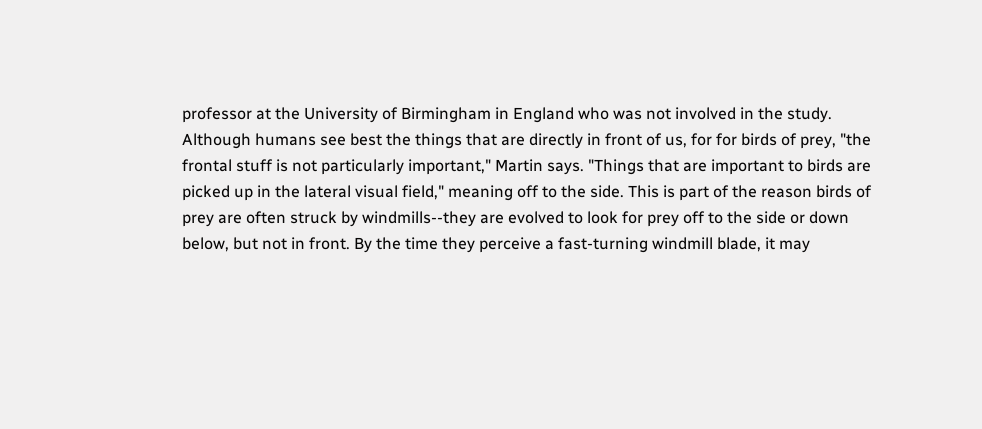professor at the University of Birmingham in England who was not involved in the study. Although humans see best the things that are directly in front of us, for for birds of prey, "the frontal stuff is not particularly important," Martin says. "Things that are important to birds are picked up in the lateral visual field," meaning off to the side. This is part of the reason birds of prey are often struck by windmills--they are evolved to look for prey off to the side or down below, but not in front. By the time they perceive a fast-turning windmill blade, it may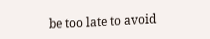be too late to avoid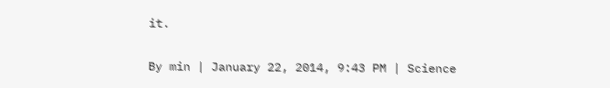it.

By min | January 22, 2014, 9:43 PM | Science